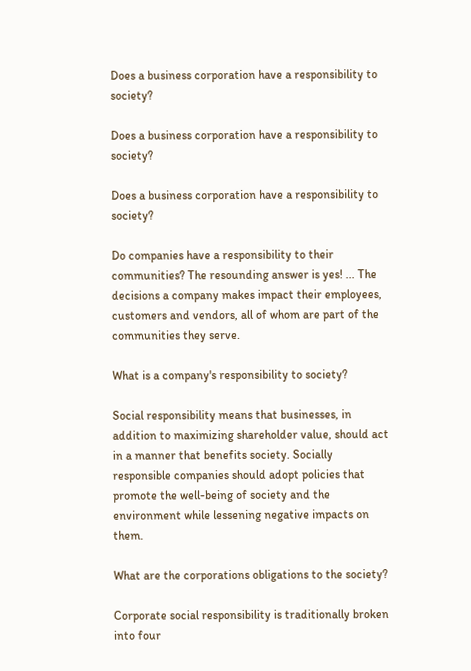Does a business corporation have a responsibility to society?

Does a business corporation have a responsibility to society?

Does a business corporation have a responsibility to society?

Do companies have a responsibility to their communities? The resounding answer is yes! ... The decisions a company makes impact their employees, customers and vendors, all of whom are part of the communities they serve.

What is a company's responsibility to society?

Social responsibility means that businesses, in addition to maximizing shareholder value, should act in a manner that benefits society. Socially responsible companies should adopt policies that promote the well-being of society and the environment while lessening negative impacts on them.

What are the corporations obligations to the society?

Corporate social responsibility is traditionally broken into four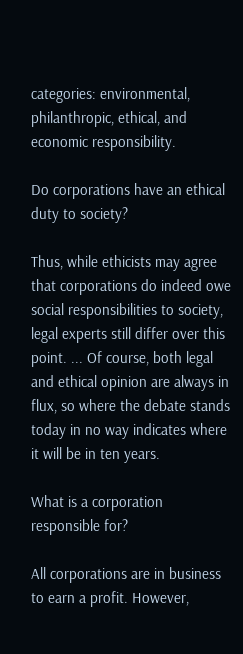categories: environmental, philanthropic, ethical, and economic responsibility.

Do corporations have an ethical duty to society?

Thus, while ethicists may agree that corporations do indeed owe social responsibilities to society, legal experts still differ over this point. ... Of course, both legal and ethical opinion are always in flux, so where the debate stands today in no way indicates where it will be in ten years.

What is a corporation responsible for?

All corporations are in business to earn a profit. However,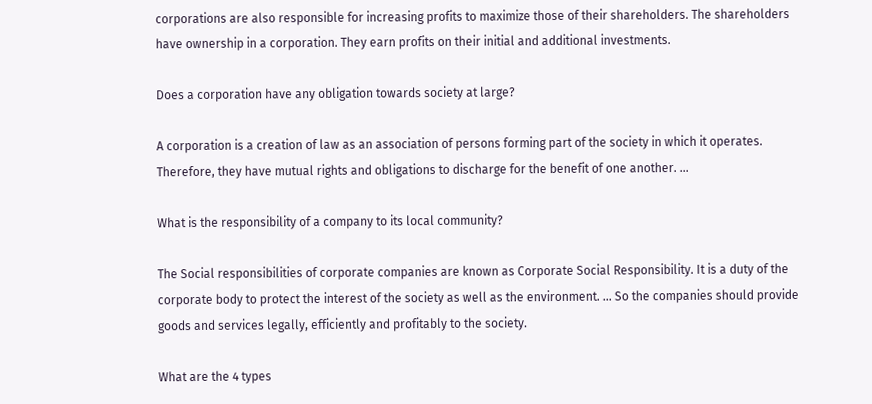corporations are also responsible for increasing profits to maximize those of their shareholders. The shareholders have ownership in a corporation. They earn profits on their initial and additional investments.

Does a corporation have any obligation towards society at large?

A corporation is a creation of law as an association of persons forming part of the society in which it operates. Therefore, they have mutual rights and obligations to discharge for the benefit of one another. ...

What is the responsibility of a company to its local community?

The Social responsibilities of corporate companies are known as Corporate Social Responsibility. It is a duty of the corporate body to protect the interest of the society as well as the environment. ... So the companies should provide goods and services legally, efficiently and profitably to the society.

What are the 4 types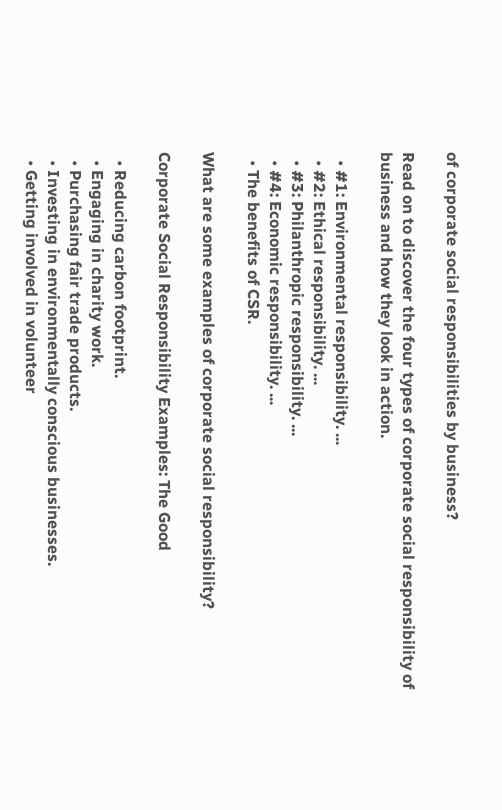of corporate social responsibilities by business?

Read on to discover the four types of corporate social responsibility of business and how they look in action.

  • #1: Environmental responsibility. ...
  • #2: Ethical responsibility. ...
  • #3: Philanthropic responsibility. ...
  • #4: Economic responsibility. ...
  • The benefits of CSR.

What are some examples of corporate social responsibility?

Corporate Social Responsibility Examples: The Good

  • Reducing carbon footprint.
  • Engaging in charity work.
  • Purchasing fair trade products.
  • Investing in environmentally conscious businesses.
  • Getting involved in volunteer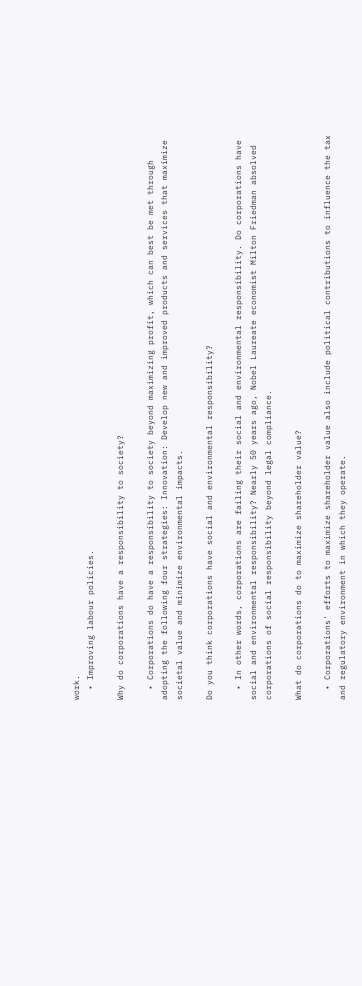work.
  • Improving labour policies.

Why do corporations have a responsibility to society?

  • Corporations do have a responsibility to society beyond maximizing profit, which can best be met through adopting the following four strategies: Innovation: Develop new and improved products and services that maximize societal value and minimize environmental impacts.

Do you think corporations have social and environmental responsibility?

  • In other words, corporations are failing their social and environmental responsibility. Do corporations have social and environmental responsibility? Nearly 50 years ago, Nobel Laureate economist Milton Friedman absolved corporations of social responsibility beyond legal compliance.

What do corporations do to maximize shareholder value?

  • Corporations' efforts to maximize shareholder value also include political contributions to influence the tax and regulatory environment in which they operate.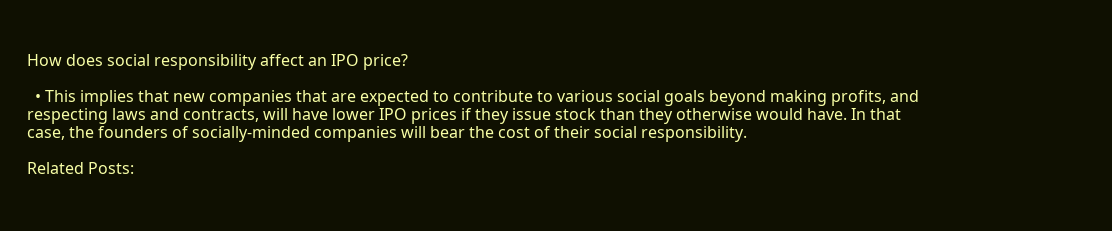How does social responsibility affect an IPO price?

  • This implies that new companies that are expected to contribute to various social goals beyond making profits, and respecting laws and contracts, will have lower IPO prices if they issue stock than they otherwise would have. In that case, the founders of socially-minded companies will bear the cost of their social responsibility.

Related Posts: